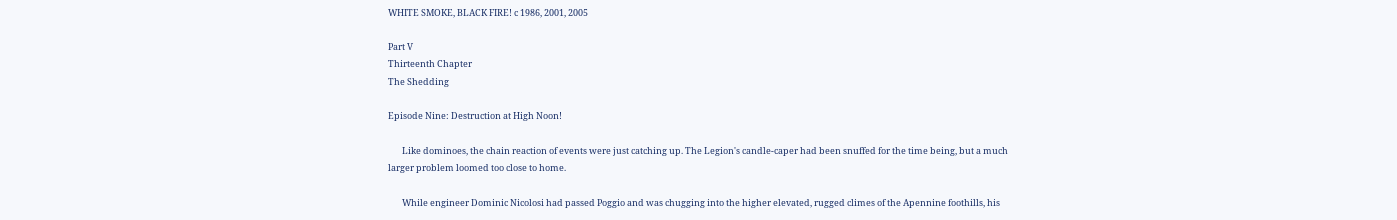WHITE SMOKE, BLACK FIRE! c 1986, 2001, 2005

Part V
Thirteenth Chapter
The Shedding

Episode Nine: Destruction at High Noon!

       Like dominoes, the chain reaction of events were just catching up. The Legion's candle-caper had been snuffed for the time being, but a much larger problem loomed too close to home.

       While engineer Dominic Nicolosi had passed Poggio and was chugging into the higher elevated, rugged climes of the Apennine foothills, his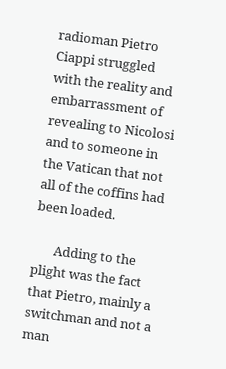radioman Pietro Ciappi struggled with the reality and embarrassment of revealing to Nicolosi and to someone in the Vatican that not all of the coffins had been loaded.

       Adding to the plight was the fact that Pietro, mainly a switchman and not a man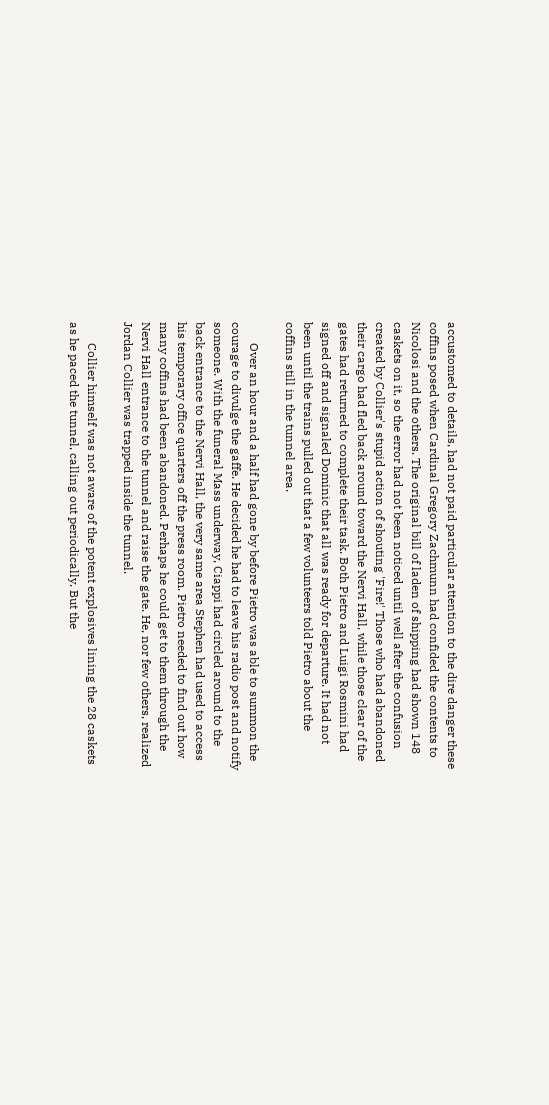accustomed to details, had not paid particular attention to the dire danger these coffins posed when Cardinal Gregory Zachmunn had confided the contents to Nicolosi and the others. The original bill of laden of shipping had shown 148 caskets on it, so the error had not been noticed until well after the confusion created by Collier's stupid action of shouting 'Fire!' Those who had abandoned their cargo had fled back around toward the Nervi Hall, while those clear of the gates had returned to complete their task. Both Pietro and Luigi Rosmini had signed off and signaled Dominic that all was ready for departure. It had not been until the trains pulled out that a few volunteers told Pietro about the coffins still in the tunnel area.

       Over an hour and a half had gone by before Pietro was able to summon the courage to divulge the gaffe. He decided he had to leave his radio post and notify someone. With the funeral Mass underway, Ciappi had circled around to the back entrance to the Nervi Hall, the very same area Stephen had used to access his temporary office quarters off the press room. Pietro needed to find out how many coffins had been abandoned. Perhaps he could get to them through the Nervi Hall entrance to the tunnel and raise the gate. He, nor few others, realized Jordan Collier was trapped inside the tunnel.

       Collier himself was not aware of the potent explosives lining the 28 caskets as he paced the tunnel, calling out periodically. But the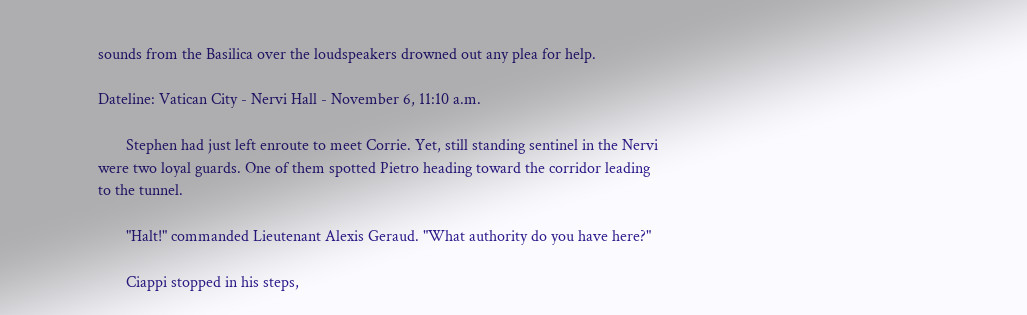sounds from the Basilica over the loudspeakers drowned out any plea for help.

Dateline: Vatican City - Nervi Hall - November 6, 11:10 a.m.

       Stephen had just left enroute to meet Corrie. Yet, still standing sentinel in the Nervi were two loyal guards. One of them spotted Pietro heading toward the corridor leading to the tunnel.

       "Halt!" commanded Lieutenant Alexis Geraud. "What authority do you have here?"

       Ciappi stopped in his steps,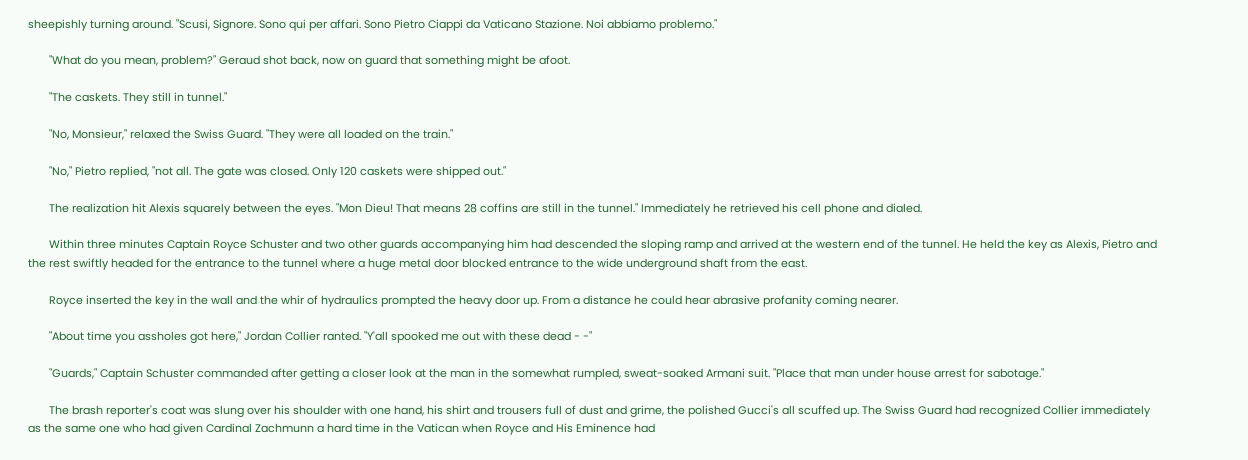sheepishly turning around. "Scusi, Signore. Sono qui per affari. Sono Pietro Ciappi da Vaticano Stazione. Noi abbiamo problemo."

       "What do you mean, problem?" Geraud shot back, now on guard that something might be afoot.

       "The caskets. They still in tunnel."

       "No, Monsieur," relaxed the Swiss Guard. "They were all loaded on the train."

       "No," Pietro replied, "not all. The gate was closed. Only 120 caskets were shipped out."

       The realization hit Alexis squarely between the eyes. "Mon Dieu! That means 28 coffins are still in the tunnel." Immediately he retrieved his cell phone and dialed.

       Within three minutes Captain Royce Schuster and two other guards accompanying him had descended the sloping ramp and arrived at the western end of the tunnel. He held the key as Alexis, Pietro and the rest swiftly headed for the entrance to the tunnel where a huge metal door blocked entrance to the wide underground shaft from the east.

       Royce inserted the key in the wall and the whir of hydraulics prompted the heavy door up. From a distance he could hear abrasive profanity coming nearer.

       "About time you assholes got here," Jordan Collier ranted. "Y'all spooked me out with these dead - -"

       "Guards," Captain Schuster commanded after getting a closer look at the man in the somewhat rumpled, sweat-soaked Armani suit. "Place that man under house arrest for sabotage."

       The brash reporter's coat was slung over his shoulder with one hand, his shirt and trousers full of dust and grime, the polished Gucci's all scuffed up. The Swiss Guard had recognized Collier immediately as the same one who had given Cardinal Zachmunn a hard time in the Vatican when Royce and His Eminence had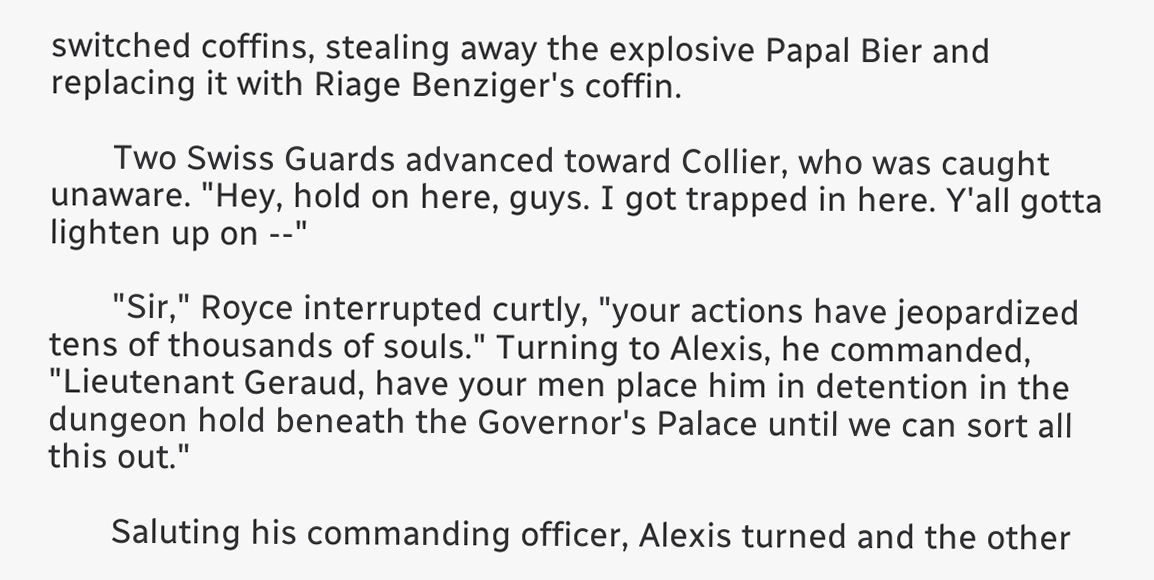switched coffins, stealing away the explosive Papal Bier and replacing it with Riage Benziger's coffin.

       Two Swiss Guards advanced toward Collier, who was caught unaware. "Hey, hold on here, guys. I got trapped in here. Y'all gotta lighten up on --"

       "Sir," Royce interrupted curtly, "your actions have jeopardized tens of thousands of souls." Turning to Alexis, he commanded, "Lieutenant Geraud, have your men place him in detention in the dungeon hold beneath the Governor's Palace until we can sort all this out."

       Saluting his commanding officer, Alexis turned and the other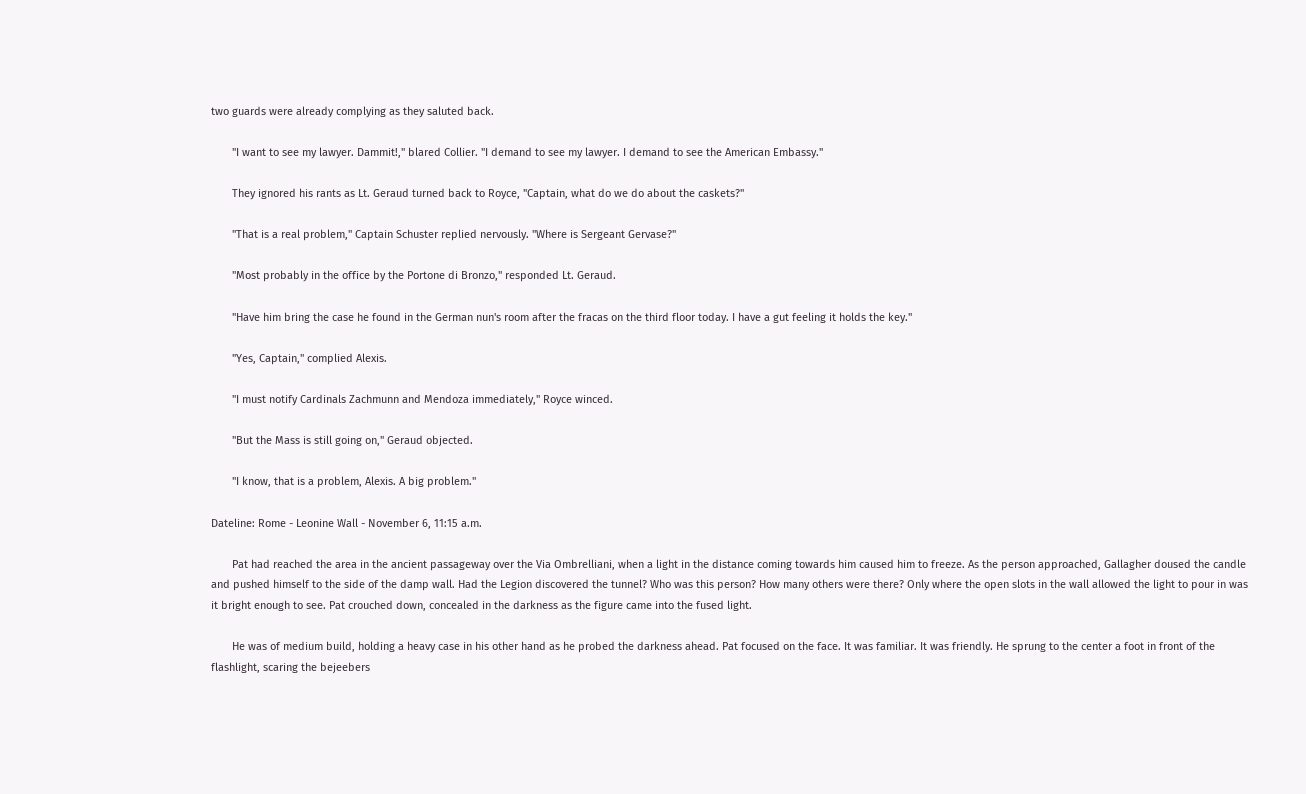two guards were already complying as they saluted back.

       "I want to see my lawyer. Dammit!," blared Collier. "I demand to see my lawyer. I demand to see the American Embassy."

       They ignored his rants as Lt. Geraud turned back to Royce, "Captain, what do we do about the caskets?"

       "That is a real problem," Captain Schuster replied nervously. "Where is Sergeant Gervase?"

       "Most probably in the office by the Portone di Bronzo," responded Lt. Geraud.

       "Have him bring the case he found in the German nun's room after the fracas on the third floor today. I have a gut feeling it holds the key."

       "Yes, Captain," complied Alexis.

       "I must notify Cardinals Zachmunn and Mendoza immediately," Royce winced.

       "But the Mass is still going on," Geraud objected.

       "I know, that is a problem, Alexis. A big problem."

Dateline: Rome - Leonine Wall - November 6, 11:15 a.m.

       Pat had reached the area in the ancient passageway over the Via Ombrelliani, when a light in the distance coming towards him caused him to freeze. As the person approached, Gallagher doused the candle and pushed himself to the side of the damp wall. Had the Legion discovered the tunnel? Who was this person? How many others were there? Only where the open slots in the wall allowed the light to pour in was it bright enough to see. Pat crouched down, concealed in the darkness as the figure came into the fused light.

       He was of medium build, holding a heavy case in his other hand as he probed the darkness ahead. Pat focused on the face. It was familiar. It was friendly. He sprung to the center a foot in front of the flashlight, scaring the bejeebers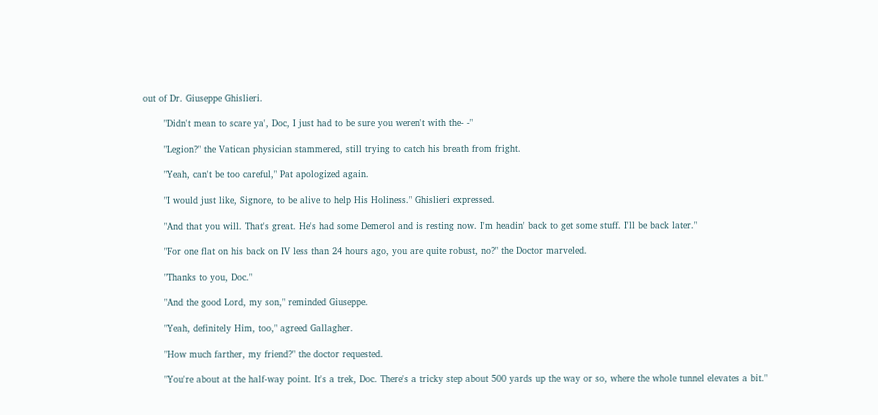out of Dr. Giuseppe Ghislieri.

       "Didn't mean to scare ya', Doc, I just had to be sure you weren't with the- -"

       "Legion?" the Vatican physician stammered, still trying to catch his breath from fright.

       "Yeah, can't be too careful," Pat apologized again.

       "I would just like, Signore, to be alive to help His Holiness." Ghislieri expressed.

       "And that you will. That's great. He's had some Demerol and is resting now. I'm headin' back to get some stuff. I'll be back later."

       "For one flat on his back on IV less than 24 hours ago, you are quite robust, no?" the Doctor marveled.

       "Thanks to you, Doc."

       "And the good Lord, my son," reminded Giuseppe.

       "Yeah, definitely Him, too," agreed Gallagher.

       "How much farther, my friend?" the doctor requested.

       "You're about at the half-way point. It's a trek, Doc. There's a tricky step about 500 yards up the way or so, where the whole tunnel elevates a bit."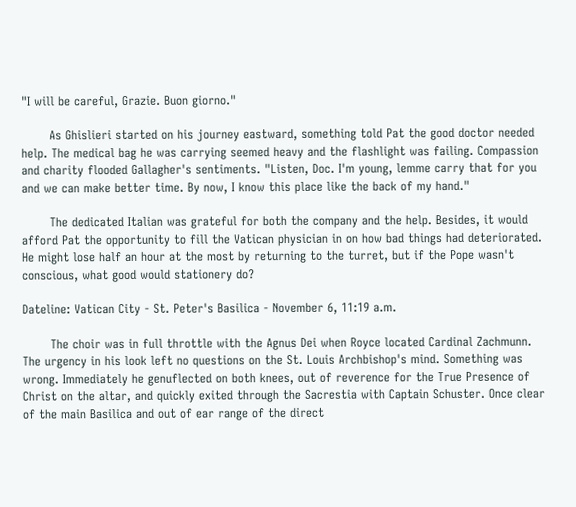"I will be careful, Grazie. Buon giorno."

       As Ghislieri started on his journey eastward, something told Pat the good doctor needed help. The medical bag he was carrying seemed heavy and the flashlight was failing. Compassion and charity flooded Gallagher's sentiments. "Listen, Doc. I'm young, lemme carry that for you and we can make better time. By now, I know this place like the back of my hand."

       The dedicated Italian was grateful for both the company and the help. Besides, it would afford Pat the opportunity to fill the Vatican physician in on how bad things had deteriorated. He might lose half an hour at the most by returning to the turret, but if the Pope wasn't conscious, what good would stationery do?

Dateline: Vatican City - St. Peter's Basilica - November 6, 11:19 a.m.

       The choir was in full throttle with the Agnus Dei when Royce located Cardinal Zachmunn. The urgency in his look left no questions on the St. Louis Archbishop's mind. Something was wrong. Immediately he genuflected on both knees, out of reverence for the True Presence of Christ on the altar, and quickly exited through the Sacrestia with Captain Schuster. Once clear of the main Basilica and out of ear range of the direct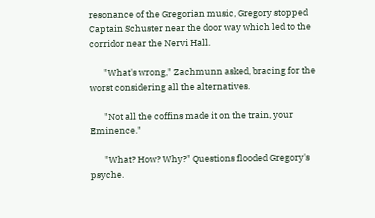resonance of the Gregorian music, Gregory stopped Captain Schuster near the door way which led to the corridor near the Nervi Hall.

       "What's wrong," Zachmunn asked, bracing for the worst considering all the alternatives.

       "Not all the coffins made it on the train, your Eminence."

       "What? How? Why?" Questions flooded Gregory's psyche.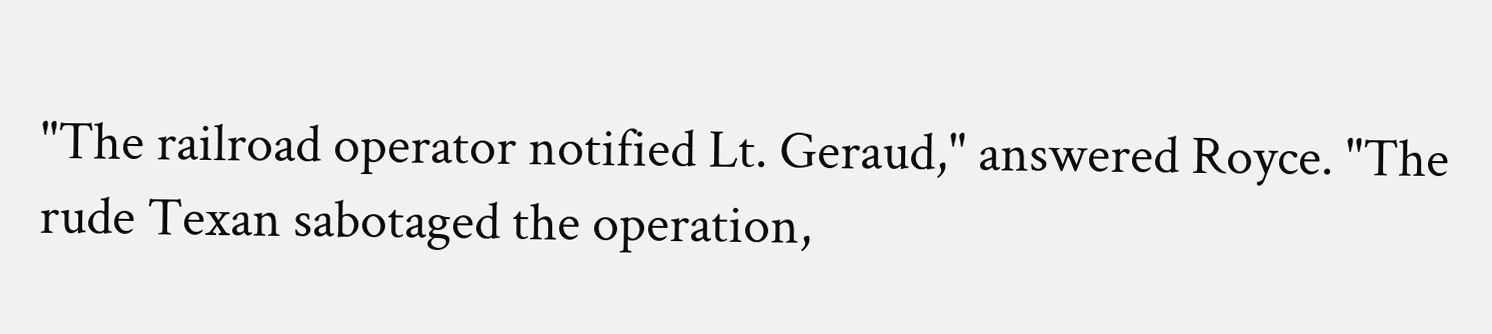"The railroad operator notified Lt. Geraud," answered Royce. "The rude Texan sabotaged the operation,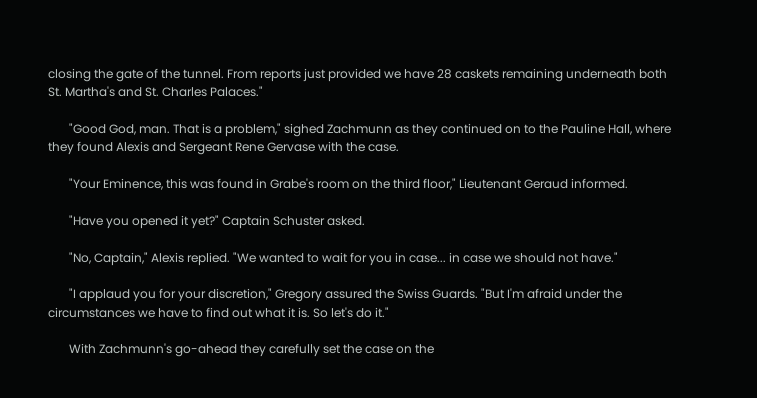closing the gate of the tunnel. From reports just provided we have 28 caskets remaining underneath both St. Martha's and St. Charles Palaces."

       "Good God, man. That is a problem," sighed Zachmunn as they continued on to the Pauline Hall, where they found Alexis and Sergeant Rene Gervase with the case.

       "Your Eminence, this was found in Grabe's room on the third floor," Lieutenant Geraud informed.

       "Have you opened it yet?" Captain Schuster asked.

       "No, Captain," Alexis replied. "We wanted to wait for you in case... in case we should not have."

       "I applaud you for your discretion," Gregory assured the Swiss Guards. "But I'm afraid under the circumstances we have to find out what it is. So let's do it."

       With Zachmunn's go-ahead they carefully set the case on the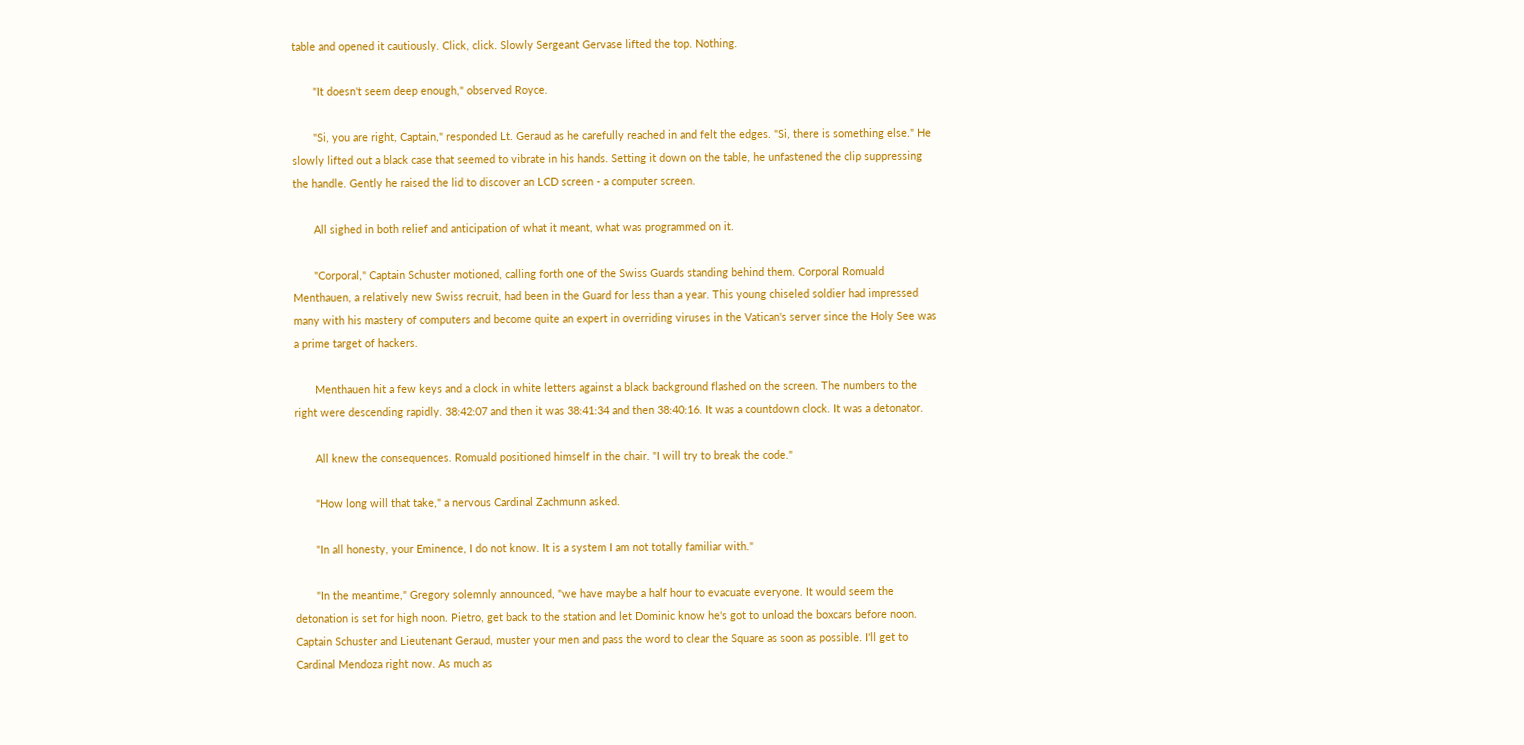table and opened it cautiously. Click, click. Slowly Sergeant Gervase lifted the top. Nothing.

       "It doesn't seem deep enough," observed Royce.

       "Si, you are right, Captain," responded Lt. Geraud as he carefully reached in and felt the edges. "Si, there is something else." He slowly lifted out a black case that seemed to vibrate in his hands. Setting it down on the table, he unfastened the clip suppressing the handle. Gently he raised the lid to discover an LCD screen - a computer screen.

       All sighed in both relief and anticipation of what it meant, what was programmed on it.

       "Corporal," Captain Schuster motioned, calling forth one of the Swiss Guards standing behind them. Corporal Romuald Menthauen, a relatively new Swiss recruit, had been in the Guard for less than a year. This young chiseled soldier had impressed many with his mastery of computers and become quite an expert in overriding viruses in the Vatican's server since the Holy See was a prime target of hackers.

       Menthauen hit a few keys and a clock in white letters against a black background flashed on the screen. The numbers to the right were descending rapidly. 38:42:07 and then it was 38:41:34 and then 38:40:16. It was a countdown clock. It was a detonator.

       All knew the consequences. Romuald positioned himself in the chair. "I will try to break the code."

       "How long will that take," a nervous Cardinal Zachmunn asked.

       "In all honesty, your Eminence, I do not know. It is a system I am not totally familiar with."

       "In the meantime," Gregory solemnly announced, "we have maybe a half hour to evacuate everyone. It would seem the detonation is set for high noon. Pietro, get back to the station and let Dominic know he's got to unload the boxcars before noon. Captain Schuster and Lieutenant Geraud, muster your men and pass the word to clear the Square as soon as possible. I'll get to Cardinal Mendoza right now. As much as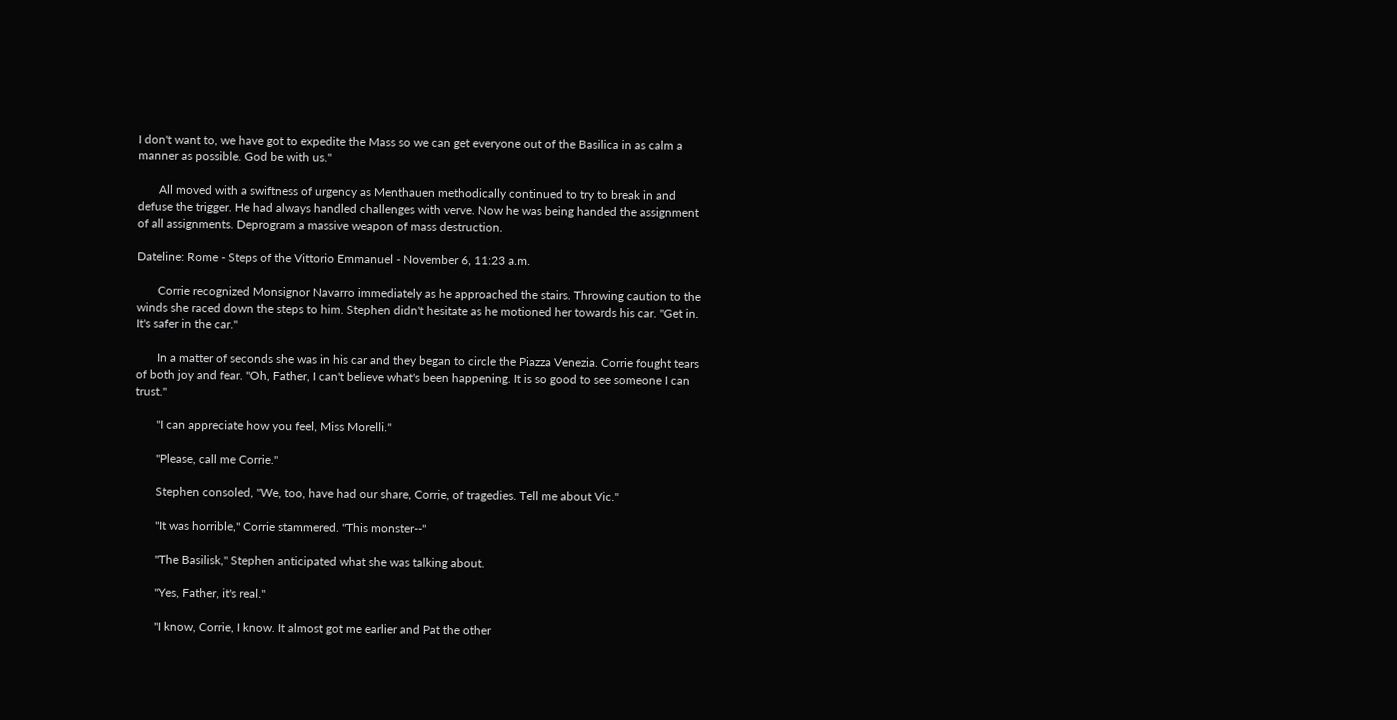I don't want to, we have got to expedite the Mass so we can get everyone out of the Basilica in as calm a manner as possible. God be with us."

       All moved with a swiftness of urgency as Menthauen methodically continued to try to break in and defuse the trigger. He had always handled challenges with verve. Now he was being handed the assignment of all assignments. Deprogram a massive weapon of mass destruction.

Dateline: Rome - Steps of the Vittorio Emmanuel - November 6, 11:23 a.m.

       Corrie recognized Monsignor Navarro immediately as he approached the stairs. Throwing caution to the winds she raced down the steps to him. Stephen didn't hesitate as he motioned her towards his car. "Get in. It's safer in the car."

       In a matter of seconds she was in his car and they began to circle the Piazza Venezia. Corrie fought tears of both joy and fear. "Oh, Father, I can't believe what's been happening. It is so good to see someone I can trust."

       "I can appreciate how you feel, Miss Morelli."

       "Please, call me Corrie."

       Stephen consoled, "We, too, have had our share, Corrie, of tragedies. Tell me about Vic."

       "It was horrible," Corrie stammered. "This monster--"

       "The Basilisk," Stephen anticipated what she was talking about.

       "Yes, Father, it's real."

       "I know, Corrie, I know. It almost got me earlier and Pat the other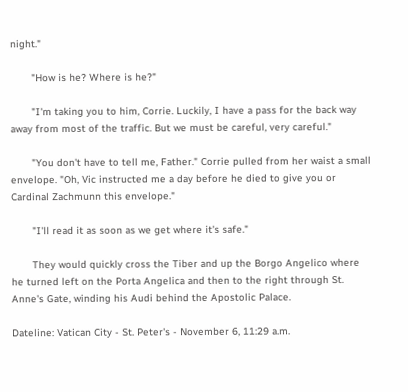night."

       "How is he? Where is he?"

       "I'm taking you to him, Corrie. Luckily, I have a pass for the back way away from most of the traffic. But we must be careful, very careful."

       "You don't have to tell me, Father." Corrie pulled from her waist a small envelope. "Oh, Vic instructed me a day before he died to give you or Cardinal Zachmunn this envelope."

       "I'll read it as soon as we get where it's safe."

       They would quickly cross the Tiber and up the Borgo Angelico where he turned left on the Porta Angelica and then to the right through St. Anne's Gate, winding his Audi behind the Apostolic Palace.

Dateline: Vatican City - St. Peter's - November 6, 11:29 a.m.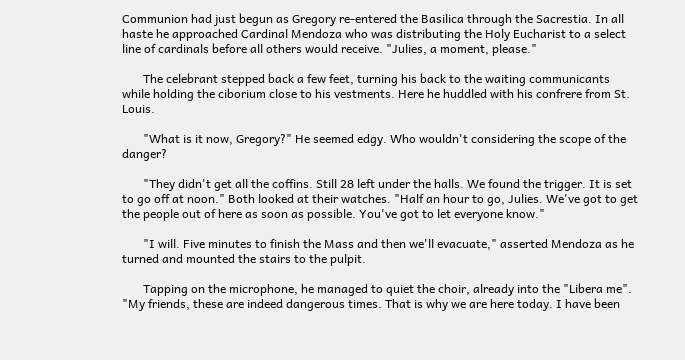Communion had just begun as Gregory re-entered the Basilica through the Sacrestia. In all haste he approached Cardinal Mendoza who was distributing the Holy Eucharist to a select line of cardinals before all others would receive. "Julies, a moment, please."

       The celebrant stepped back a few feet, turning his back to the waiting communicants while holding the ciborium close to his vestments. Here he huddled with his confrere from St. Louis.

       "What is it now, Gregory?" He seemed edgy. Who wouldn't considering the scope of the danger?

       "They didn't get all the coffins. Still 28 left under the halls. We found the trigger. It is set to go off at noon." Both looked at their watches. "Half an hour to go, Julies. We've got to get the people out of here as soon as possible. You've got to let everyone know."

       "I will. Five minutes to finish the Mass and then we'll evacuate," asserted Mendoza as he turned and mounted the stairs to the pulpit.

       Tapping on the microphone, he managed to quiet the choir, already into the "Libera me". "My friends, these are indeed dangerous times. That is why we are here today. I have been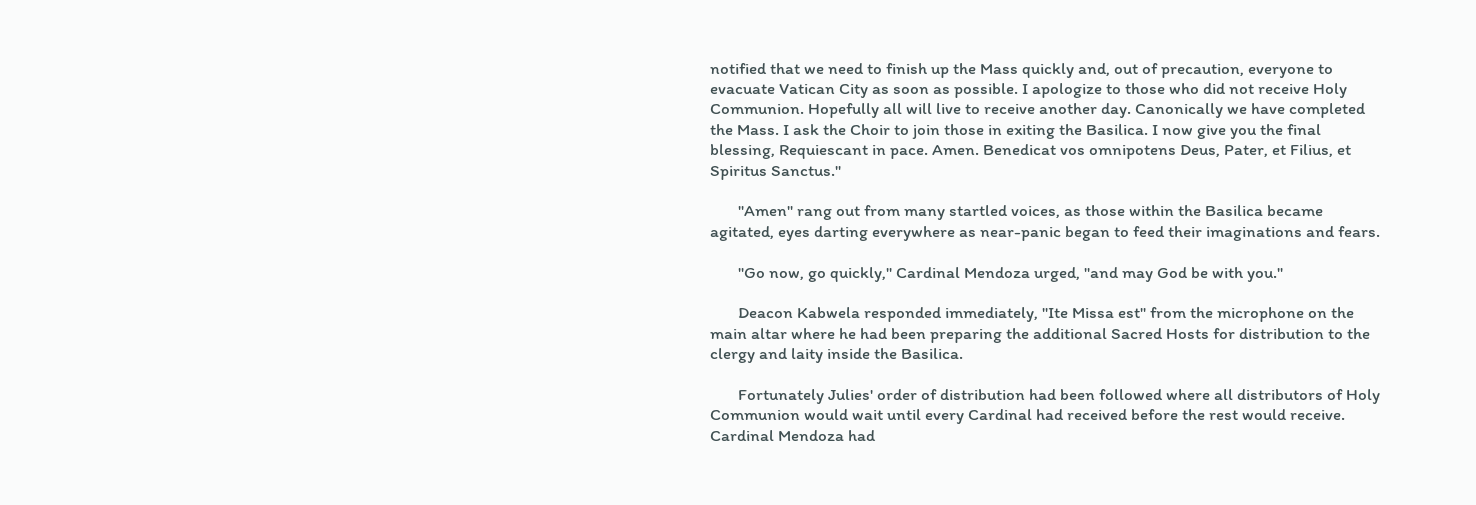notified that we need to finish up the Mass quickly and, out of precaution, everyone to evacuate Vatican City as soon as possible. I apologize to those who did not receive Holy Communion. Hopefully all will live to receive another day. Canonically we have completed the Mass. I ask the Choir to join those in exiting the Basilica. I now give you the final blessing, Requiescant in pace. Amen. Benedicat vos omnipotens Deus, Pater, et Filius, et Spiritus Sanctus."

       "Amen" rang out from many startled voices, as those within the Basilica became agitated, eyes darting everywhere as near-panic began to feed their imaginations and fears.

       "Go now, go quickly," Cardinal Mendoza urged, "and may God be with you."

       Deacon Kabwela responded immediately, "Ite Missa est" from the microphone on the main altar where he had been preparing the additional Sacred Hosts for distribution to the clergy and laity inside the Basilica.

       Fortunately Julies' order of distribution had been followed where all distributors of Holy Communion would wait until every Cardinal had received before the rest would receive. Cardinal Mendoza had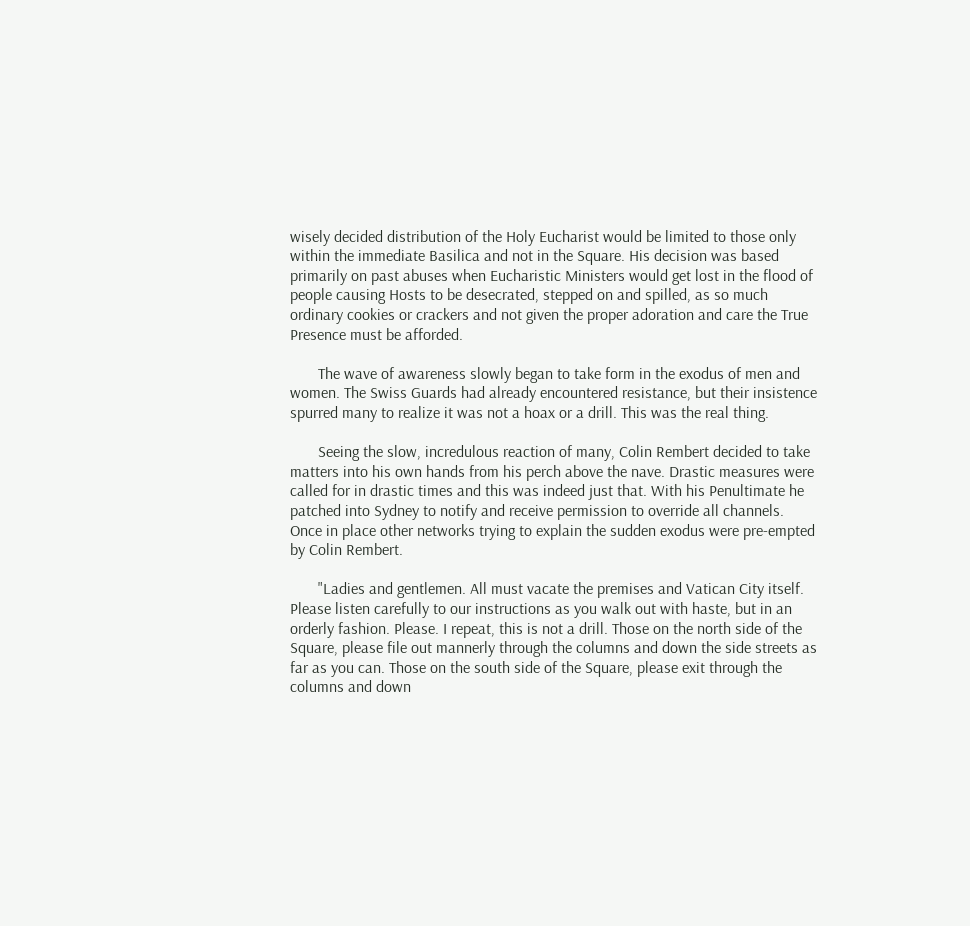wisely decided distribution of the Holy Eucharist would be limited to those only within the immediate Basilica and not in the Square. His decision was based primarily on past abuses when Eucharistic Ministers would get lost in the flood of people causing Hosts to be desecrated, stepped on and spilled, as so much ordinary cookies or crackers and not given the proper adoration and care the True Presence must be afforded.

       The wave of awareness slowly began to take form in the exodus of men and women. The Swiss Guards had already encountered resistance, but their insistence spurred many to realize it was not a hoax or a drill. This was the real thing.

       Seeing the slow, incredulous reaction of many, Colin Rembert decided to take matters into his own hands from his perch above the nave. Drastic measures were called for in drastic times and this was indeed just that. With his Penultimate he patched into Sydney to notify and receive permission to override all channels. Once in place other networks trying to explain the sudden exodus were pre-empted by Colin Rembert.

       "Ladies and gentlemen. All must vacate the premises and Vatican City itself. Please listen carefully to our instructions as you walk out with haste, but in an orderly fashion. Please. I repeat, this is not a drill. Those on the north side of the Square, please file out mannerly through the columns and down the side streets as far as you can. Those on the south side of the Square, please exit through the columns and down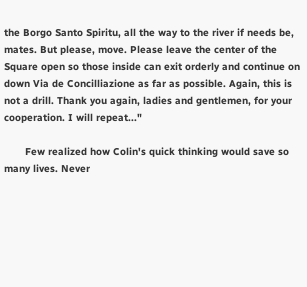the Borgo Santo Spiritu, all the way to the river if needs be, mates. But please, move. Please leave the center of the Square open so those inside can exit orderly and continue on down Via de Concilliazione as far as possible. Again, this is not a drill. Thank you again, ladies and gentlemen, for your cooperation. I will repeat..."

       Few realized how Colin's quick thinking would save so many lives. Never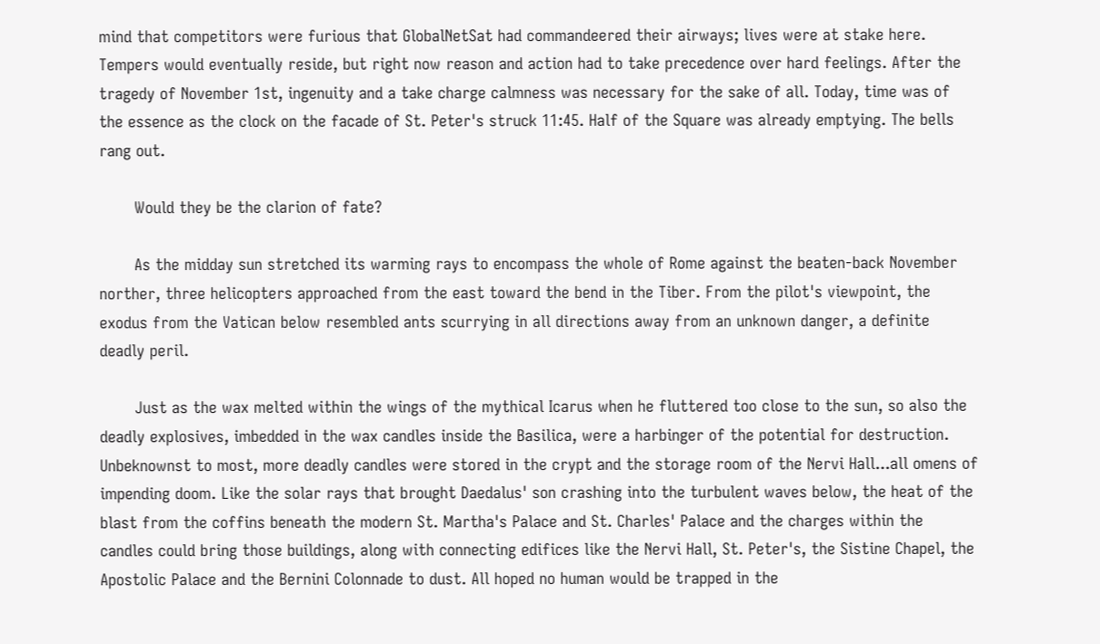mind that competitors were furious that GlobalNetSat had commandeered their airways; lives were at stake here. Tempers would eventually reside, but right now reason and action had to take precedence over hard feelings. After the tragedy of November 1st, ingenuity and a take charge calmness was necessary for the sake of all. Today, time was of the essence as the clock on the facade of St. Peter's struck 11:45. Half of the Square was already emptying. The bells rang out.

       Would they be the clarion of fate?

       As the midday sun stretched its warming rays to encompass the whole of Rome against the beaten-back November norther, three helicopters approached from the east toward the bend in the Tiber. From the pilot's viewpoint, the exodus from the Vatican below resembled ants scurrying in all directions away from an unknown danger, a definite deadly peril.

       Just as the wax melted within the wings of the mythical Icarus when he fluttered too close to the sun, so also the deadly explosives, imbedded in the wax candles inside the Basilica, were a harbinger of the potential for destruction. Unbeknownst to most, more deadly candles were stored in the crypt and the storage room of the Nervi Hall...all omens of impending doom. Like the solar rays that brought Daedalus' son crashing into the turbulent waves below, the heat of the blast from the coffins beneath the modern St. Martha's Palace and St. Charles' Palace and the charges within the candles could bring those buildings, along with connecting edifices like the Nervi Hall, St. Peter's, the Sistine Chapel, the Apostolic Palace and the Bernini Colonnade to dust. All hoped no human would be trapped in the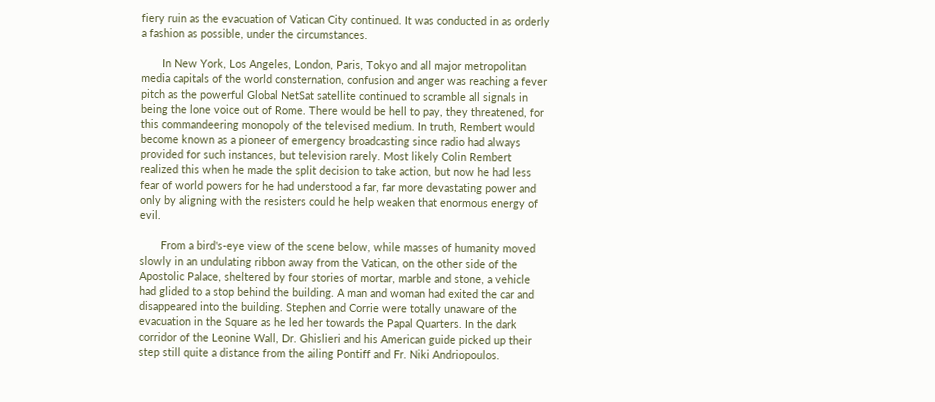fiery ruin as the evacuation of Vatican City continued. It was conducted in as orderly a fashion as possible, under the circumstances.

       In New York, Los Angeles, London, Paris, Tokyo and all major metropolitan media capitals of the world consternation, confusion and anger was reaching a fever pitch as the powerful Global NetSat satellite continued to scramble all signals in being the lone voice out of Rome. There would be hell to pay, they threatened, for this commandeering monopoly of the televised medium. In truth, Rembert would become known as a pioneer of emergency broadcasting since radio had always provided for such instances, but television rarely. Most likely Colin Rembert realized this when he made the split decision to take action, but now he had less fear of world powers for he had understood a far, far more devastating power and only by aligning with the resisters could he help weaken that enormous energy of evil.

       From a bird's-eye view of the scene below, while masses of humanity moved slowly in an undulating ribbon away from the Vatican, on the other side of the Apostolic Palace, sheltered by four stories of mortar, marble and stone, a vehicle had glided to a stop behind the building. A man and woman had exited the car and disappeared into the building. Stephen and Corrie were totally unaware of the evacuation in the Square as he led her towards the Papal Quarters. In the dark corridor of the Leonine Wall, Dr. Ghislieri and his American guide picked up their step still quite a distance from the ailing Pontiff and Fr. Niki Andriopoulos.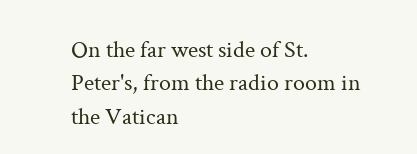On the far west side of St. Peter's, from the radio room in the Vatican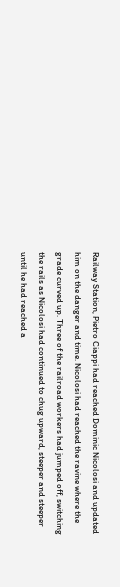Railway Station, Pietro Ciappi had reached Dominic Nicolosi and updated him on the danger and time. Nicolosi had reached the ravine where the grade curved up. Three of the railroad workers had jumped off, switching the rails as Nicolosi had continued to chug upward, steeper and steeper until he had reached a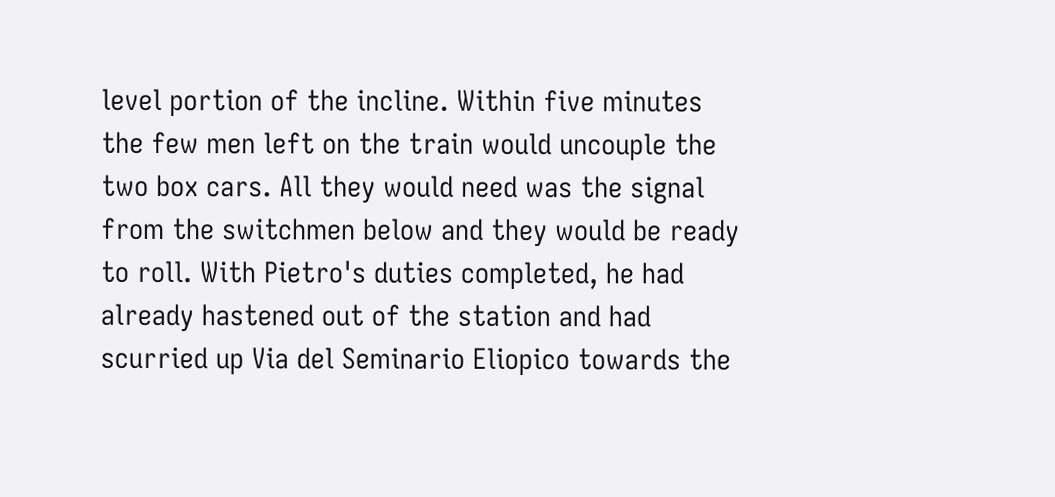level portion of the incline. Within five minutes the few men left on the train would uncouple the two box cars. All they would need was the signal from the switchmen below and they would be ready to roll. With Pietro's duties completed, he had already hastened out of the station and had scurried up Via del Seminario Eliopico towards the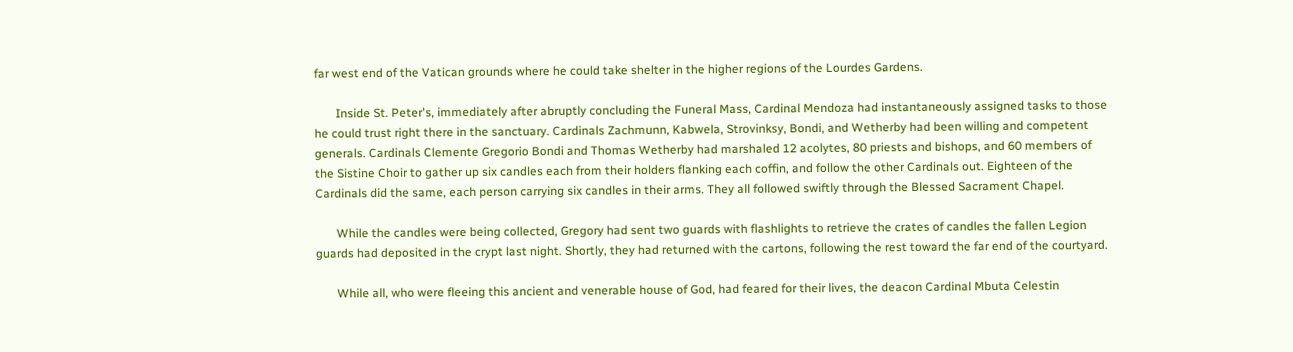far west end of the Vatican grounds where he could take shelter in the higher regions of the Lourdes Gardens.

       Inside St. Peter's, immediately after abruptly concluding the Funeral Mass, Cardinal Mendoza had instantaneously assigned tasks to those he could trust right there in the sanctuary. Cardinals Zachmunn, Kabwela, Strovinksy, Bondi, and Wetherby had been willing and competent generals. Cardinals Clemente Gregorio Bondi and Thomas Wetherby had marshaled 12 acolytes, 80 priests and bishops, and 60 members of the Sistine Choir to gather up six candles each from their holders flanking each coffin, and follow the other Cardinals out. Eighteen of the Cardinals did the same, each person carrying six candles in their arms. They all followed swiftly through the Blessed Sacrament Chapel.

       While the candles were being collected, Gregory had sent two guards with flashlights to retrieve the crates of candles the fallen Legion guards had deposited in the crypt last night. Shortly, they had returned with the cartons, following the rest toward the far end of the courtyard.

       While all, who were fleeing this ancient and venerable house of God, had feared for their lives, the deacon Cardinal Mbuta Celestin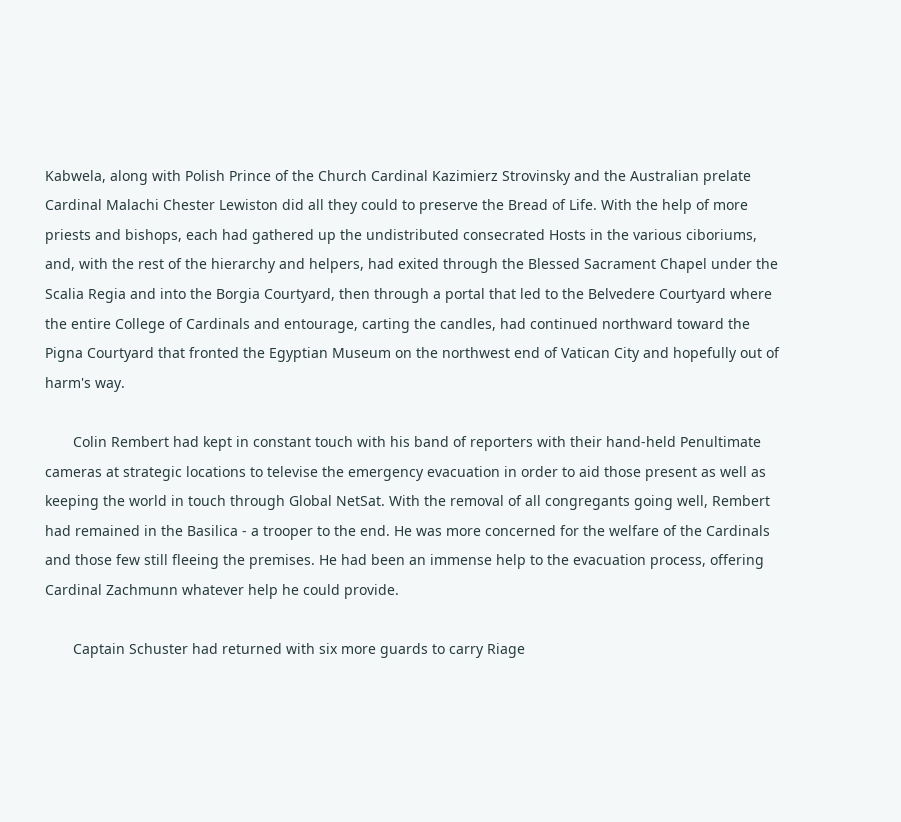Kabwela, along with Polish Prince of the Church Cardinal Kazimierz Strovinsky and the Australian prelate Cardinal Malachi Chester Lewiston did all they could to preserve the Bread of Life. With the help of more priests and bishops, each had gathered up the undistributed consecrated Hosts in the various ciboriums, and, with the rest of the hierarchy and helpers, had exited through the Blessed Sacrament Chapel under the Scalia Regia and into the Borgia Courtyard, then through a portal that led to the Belvedere Courtyard where the entire College of Cardinals and entourage, carting the candles, had continued northward toward the Pigna Courtyard that fronted the Egyptian Museum on the northwest end of Vatican City and hopefully out of harm's way.

       Colin Rembert had kept in constant touch with his band of reporters with their hand-held Penultimate cameras at strategic locations to televise the emergency evacuation in order to aid those present as well as keeping the world in touch through Global NetSat. With the removal of all congregants going well, Rembert had remained in the Basilica - a trooper to the end. He was more concerned for the welfare of the Cardinals and those few still fleeing the premises. He had been an immense help to the evacuation process, offering Cardinal Zachmunn whatever help he could provide.

       Captain Schuster had returned with six more guards to carry Riage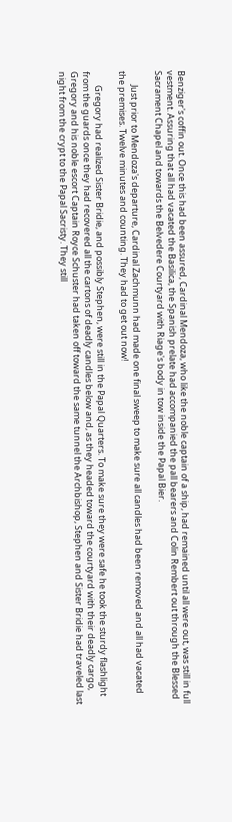Benziger's coffin out. Once this had been assured, Cardinal Mendoza, who like the noble captain of a ship, had remained until all were out, was still in full vestment. Assuring that all had vacated the Basilica, the Spanish prelate had accompanied the pall bearers and Colin Rembert out through the Blessed Sacrament Chapel and towards the Belvedere Courtyard with Riage's body in tow inside the Papal Bier.

       Just prior to Mendoza's departure, Cardinal Zachmunn had made one final sweep to make sure all candles had been removed and all had vacated the premises. Twelve minutes and counting. They had to get out now!

       Gregory had realized Sister Bridie, and possibly Stephen, were still in the Papal Quarters. To make sure they were safe he took the sturdy flashlight from the guards once they had recovered all the cartons of deadly candles below and, as they headed toward the courtyard with their deadly cargo, Gregory and his noble escort Captain Royce Schuster had taken off toward the same tunnel the Archbishop, Stephen and Sister Bridie had traveled last night from the crypt to the Papal Sacristy. They still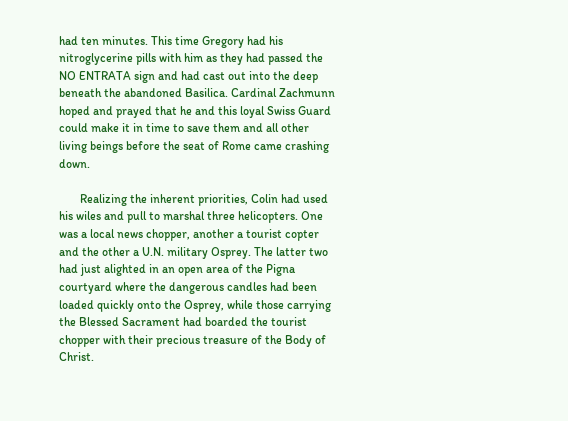had ten minutes. This time Gregory had his nitroglycerine pills with him as they had passed the NO ENTRATA sign and had cast out into the deep beneath the abandoned Basilica. Cardinal Zachmunn hoped and prayed that he and this loyal Swiss Guard could make it in time to save them and all other living beings before the seat of Rome came crashing down.

       Realizing the inherent priorities, Colin had used his wiles and pull to marshal three helicopters. One was a local news chopper, another a tourist copter and the other a U.N. military Osprey. The latter two had just alighted in an open area of the Pigna courtyard where the dangerous candles had been loaded quickly onto the Osprey, while those carrying the Blessed Sacrament had boarded the tourist chopper with their precious treasure of the Body of Christ.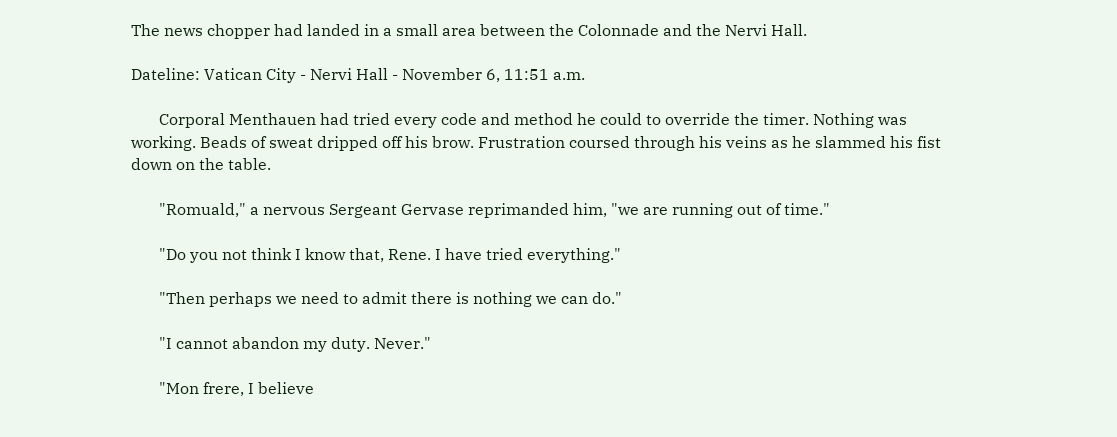The news chopper had landed in a small area between the Colonnade and the Nervi Hall.

Dateline: Vatican City - Nervi Hall - November 6, 11:51 a.m.

       Corporal Menthauen had tried every code and method he could to override the timer. Nothing was working. Beads of sweat dripped off his brow. Frustration coursed through his veins as he slammed his fist down on the table.

       "Romuald," a nervous Sergeant Gervase reprimanded him, "we are running out of time."

       "Do you not think I know that, Rene. I have tried everything."

       "Then perhaps we need to admit there is nothing we can do."

       "I cannot abandon my duty. Never."

       "Mon frere, I believe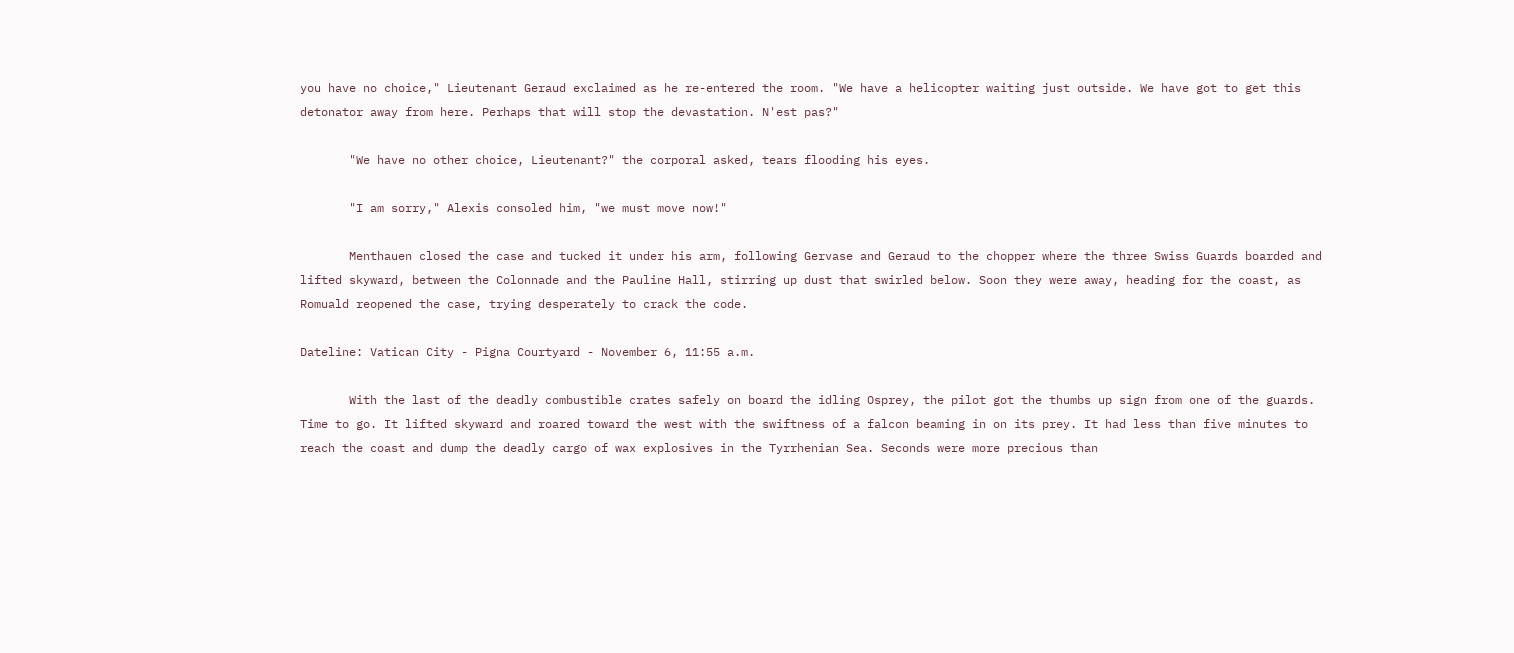you have no choice," Lieutenant Geraud exclaimed as he re-entered the room. "We have a helicopter waiting just outside. We have got to get this detonator away from here. Perhaps that will stop the devastation. N'est pas?"

       "We have no other choice, Lieutenant?" the corporal asked, tears flooding his eyes.

       "I am sorry," Alexis consoled him, "we must move now!"

       Menthauen closed the case and tucked it under his arm, following Gervase and Geraud to the chopper where the three Swiss Guards boarded and lifted skyward, between the Colonnade and the Pauline Hall, stirring up dust that swirled below. Soon they were away, heading for the coast, as Romuald reopened the case, trying desperately to crack the code.

Dateline: Vatican City - Pigna Courtyard - November 6, 11:55 a.m.

       With the last of the deadly combustible crates safely on board the idling Osprey, the pilot got the thumbs up sign from one of the guards. Time to go. It lifted skyward and roared toward the west with the swiftness of a falcon beaming in on its prey. It had less than five minutes to reach the coast and dump the deadly cargo of wax explosives in the Tyrrhenian Sea. Seconds were more precious than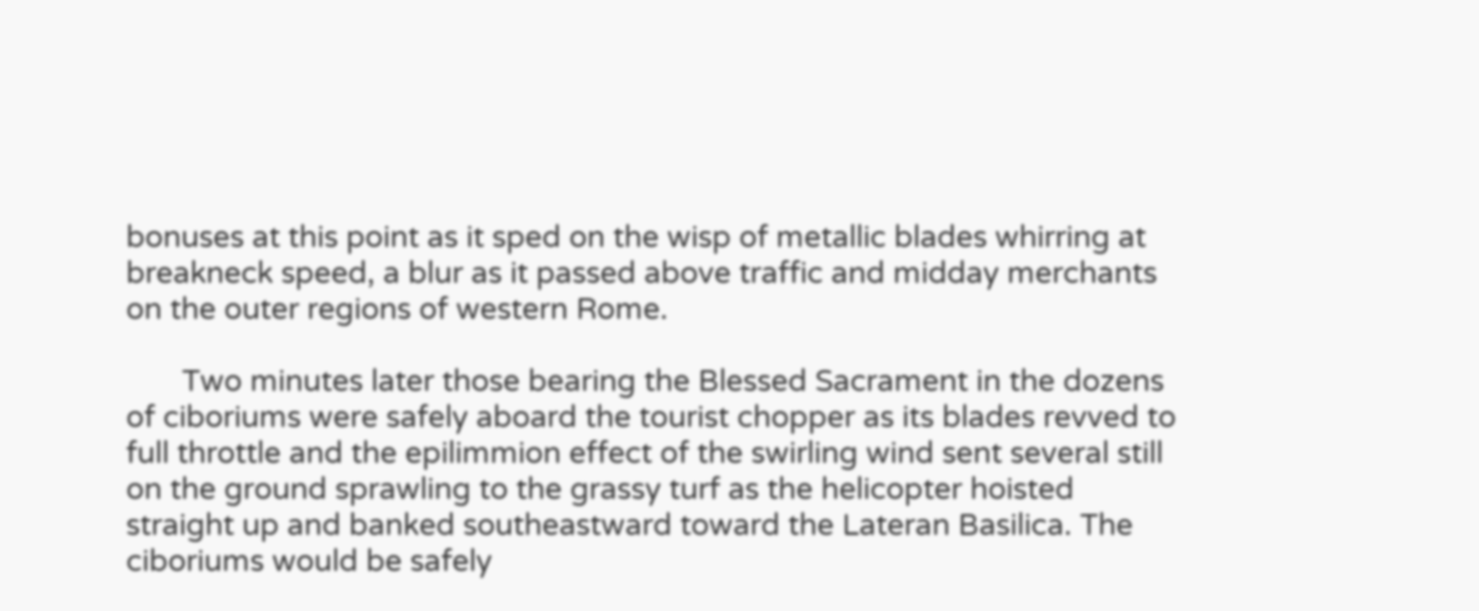bonuses at this point as it sped on the wisp of metallic blades whirring at breakneck speed, a blur as it passed above traffic and midday merchants on the outer regions of western Rome.

       Two minutes later those bearing the Blessed Sacrament in the dozens of ciboriums were safely aboard the tourist chopper as its blades revved to full throttle and the epilimmion effect of the swirling wind sent several still on the ground sprawling to the grassy turf as the helicopter hoisted straight up and banked southeastward toward the Lateran Basilica. The ciboriums would be safely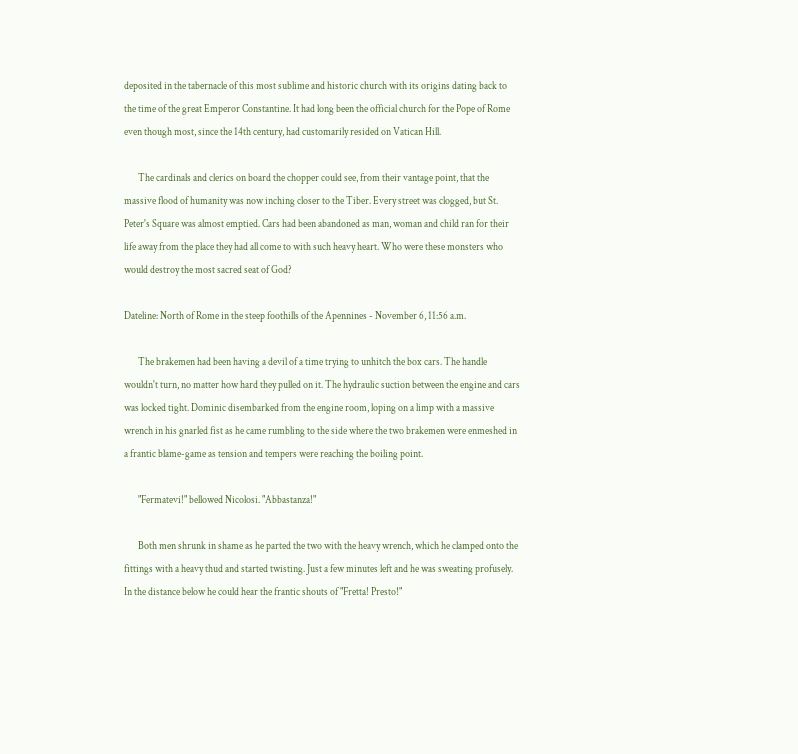deposited in the tabernacle of this most sublime and historic church with its origins dating back to the time of the great Emperor Constantine. It had long been the official church for the Pope of Rome even though most, since the 14th century, had customarily resided on Vatican Hill.

       The cardinals and clerics on board the chopper could see, from their vantage point, that the massive flood of humanity was now inching closer to the Tiber. Every street was clogged, but St. Peter's Square was almost emptied. Cars had been abandoned as man, woman and child ran for their life away from the place they had all come to with such heavy heart. Who were these monsters who would destroy the most sacred seat of God?

Dateline: North of Rome in the steep foothills of the Apennines - November 6, 11:56 a.m.

       The brakemen had been having a devil of a time trying to unhitch the box cars. The handle wouldn't turn, no matter how hard they pulled on it. The hydraulic suction between the engine and cars was locked tight. Dominic disembarked from the engine room, loping on a limp with a massive wrench in his gnarled fist as he came rumbling to the side where the two brakemen were enmeshed in a frantic blame-game as tension and tempers were reaching the boiling point.

       "Fermatevi!" bellowed Nicolosi. "Abbastanza!"

       Both men shrunk in shame as he parted the two with the heavy wrench, which he clamped onto the fittings with a heavy thud and started twisting. Just a few minutes left and he was sweating profusely. In the distance below he could hear the frantic shouts of "Fretta! Presto!"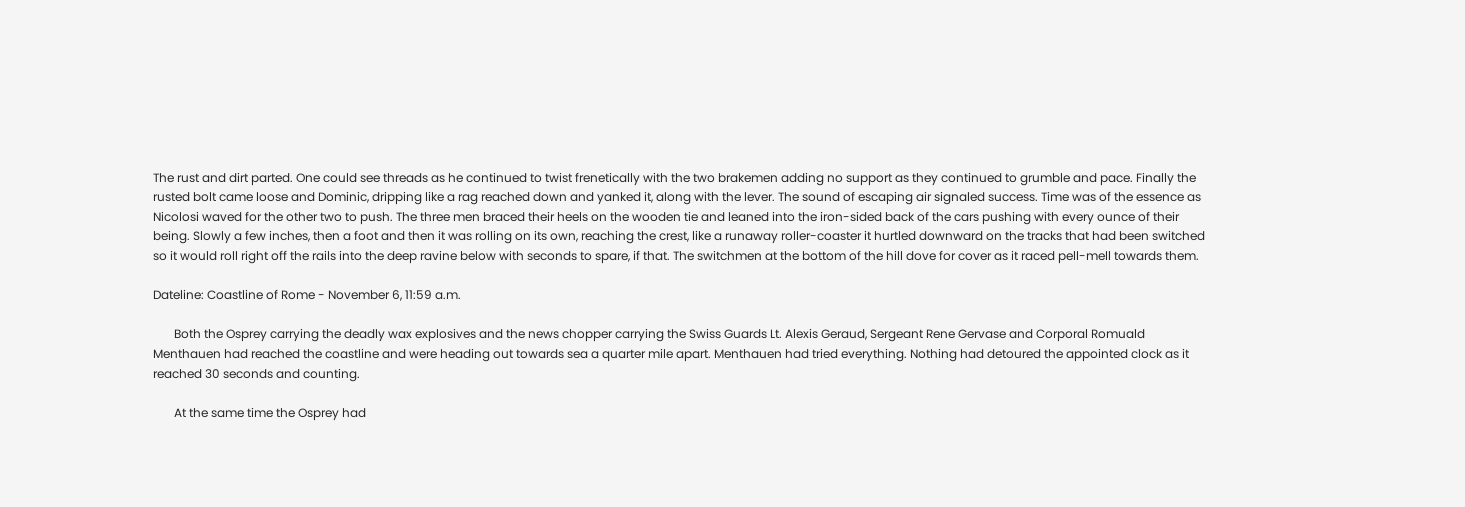The rust and dirt parted. One could see threads as he continued to twist frenetically with the two brakemen adding no support as they continued to grumble and pace. Finally the rusted bolt came loose and Dominic, dripping like a rag reached down and yanked it, along with the lever. The sound of escaping air signaled success. Time was of the essence as Nicolosi waved for the other two to push. The three men braced their heels on the wooden tie and leaned into the iron-sided back of the cars pushing with every ounce of their being. Slowly a few inches, then a foot and then it was rolling on its own, reaching the crest, like a runaway roller-coaster it hurtled downward on the tracks that had been switched so it would roll right off the rails into the deep ravine below with seconds to spare, if that. The switchmen at the bottom of the hill dove for cover as it raced pell-mell towards them.

Dateline: Coastline of Rome - November 6, 11:59 a.m.

       Both the Osprey carrying the deadly wax explosives and the news chopper carrying the Swiss Guards Lt. Alexis Geraud, Sergeant Rene Gervase and Corporal Romuald Menthauen had reached the coastline and were heading out towards sea a quarter mile apart. Menthauen had tried everything. Nothing had detoured the appointed clock as it reached 30 seconds and counting.

       At the same time the Osprey had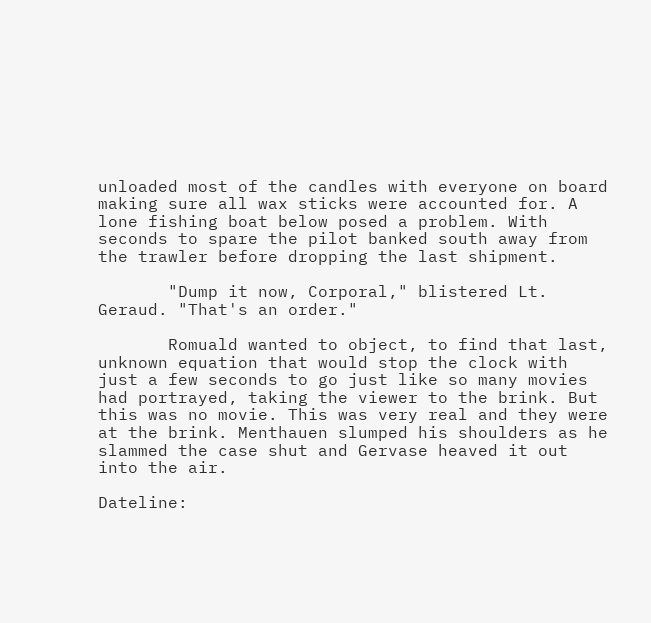unloaded most of the candles with everyone on board making sure all wax sticks were accounted for. A lone fishing boat below posed a problem. With seconds to spare the pilot banked south away from the trawler before dropping the last shipment.

       "Dump it now, Corporal," blistered Lt. Geraud. "That's an order."

       Romuald wanted to object, to find that last, unknown equation that would stop the clock with just a few seconds to go just like so many movies had portrayed, taking the viewer to the brink. But this was no movie. This was very real and they were at the brink. Menthauen slumped his shoulders as he slammed the case shut and Gervase heaved it out into the air.

Dateline: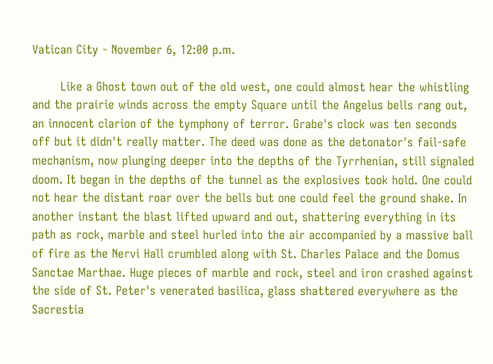Vatican City - November 6, 12:00 p.m.

       Like a Ghost town out of the old west, one could almost hear the whistling and the prairie winds across the empty Square until the Angelus bells rang out, an innocent clarion of the tymphony of terror. Grabe's clock was ten seconds off but it didn't really matter. The deed was done as the detonator's fail-safe mechanism, now plunging deeper into the depths of the Tyrrhenian, still signaled doom. It began in the depths of the tunnel as the explosives took hold. One could not hear the distant roar over the bells but one could feel the ground shake. In another instant the blast lifted upward and out, shattering everything in its path as rock, marble and steel hurled into the air accompanied by a massive ball of fire as the Nervi Hall crumbled along with St. Charles Palace and the Domus Sanctae Marthae. Huge pieces of marble and rock, steel and iron crashed against the side of St. Peter's venerated basilica, glass shattered everywhere as the Sacrestia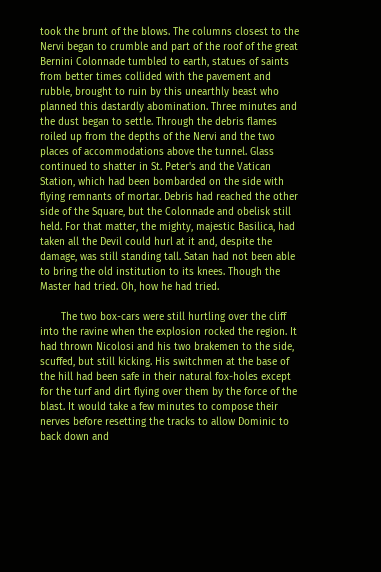took the brunt of the blows. The columns closest to the Nervi began to crumble and part of the roof of the great Bernini Colonnade tumbled to earth, statues of saints from better times collided with the pavement and rubble, brought to ruin by this unearthly beast who planned this dastardly abomination. Three minutes and the dust began to settle. Through the debris flames roiled up from the depths of the Nervi and the two places of accommodations above the tunnel. Glass continued to shatter in St. Peter's and the Vatican Station, which had been bombarded on the side with flying remnants of mortar. Debris had reached the other side of the Square, but the Colonnade and obelisk still held. For that matter, the mighty, majestic Basilica, had taken all the Devil could hurl at it and, despite the damage, was still standing tall. Satan had not been able to bring the old institution to its knees. Though the Master had tried. Oh, how he had tried.

       The two box-cars were still hurtling over the cliff into the ravine when the explosion rocked the region. It had thrown Nicolosi and his two brakemen to the side, scuffed, but still kicking. His switchmen at the base of the hill had been safe in their natural fox-holes except for the turf and dirt flying over them by the force of the blast. It would take a few minutes to compose their nerves before resetting the tracks to allow Dominic to back down and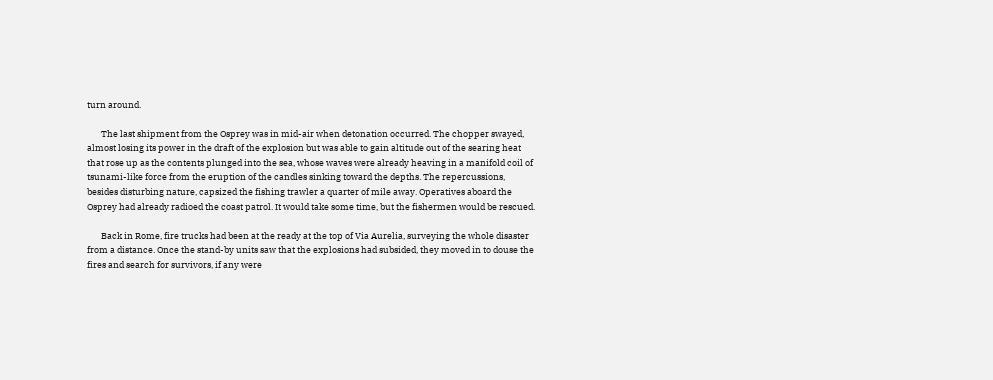turn around.

       The last shipment from the Osprey was in mid-air when detonation occurred. The chopper swayed, almost losing its power in the draft of the explosion but was able to gain altitude out of the searing heat that rose up as the contents plunged into the sea, whose waves were already heaving in a manifold coil of tsunami-like force from the eruption of the candles sinking toward the depths. The repercussions, besides disturbing nature, capsized the fishing trawler a quarter of mile away. Operatives aboard the Osprey had already radioed the coast patrol. It would take some time, but the fishermen would be rescued.

       Back in Rome, fire trucks had been at the ready at the top of Via Aurelia, surveying the whole disaster from a distance. Once the stand-by units saw that the explosions had subsided, they moved in to douse the fires and search for survivors, if any were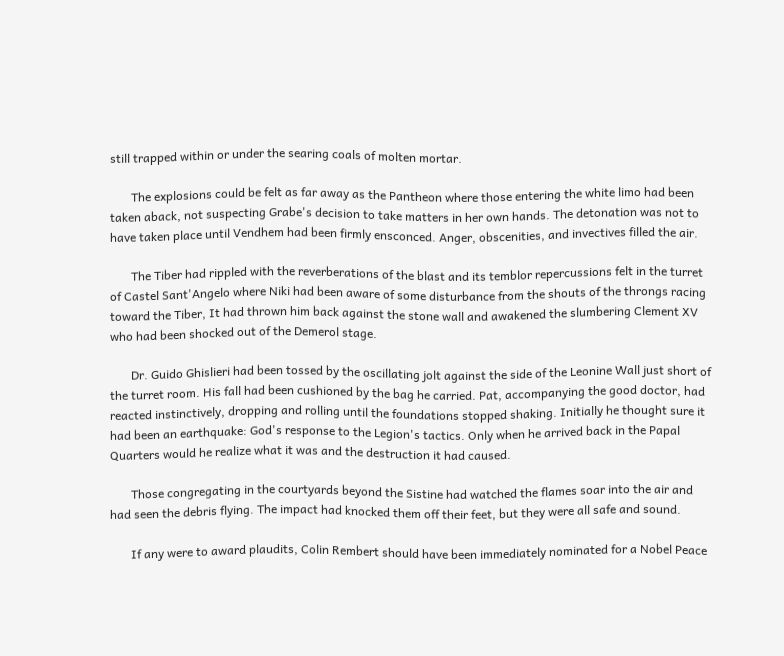still trapped within or under the searing coals of molten mortar.

       The explosions could be felt as far away as the Pantheon where those entering the white limo had been taken aback, not suspecting Grabe's decision to take matters in her own hands. The detonation was not to have taken place until Vendhem had been firmly ensconced. Anger, obscenities, and invectives filled the air.

       The Tiber had rippled with the reverberations of the blast and its temblor repercussions felt in the turret of Castel Sant'Angelo where Niki had been aware of some disturbance from the shouts of the throngs racing toward the Tiber, It had thrown him back against the stone wall and awakened the slumbering Clement XV who had been shocked out of the Demerol stage.

       Dr. Guido Ghislieri had been tossed by the oscillating jolt against the side of the Leonine Wall just short of the turret room. His fall had been cushioned by the bag he carried. Pat, accompanying the good doctor, had reacted instinctively, dropping and rolling until the foundations stopped shaking. Initially he thought sure it had been an earthquake: God's response to the Legion's tactics. Only when he arrived back in the Papal Quarters would he realize what it was and the destruction it had caused.

       Those congregating in the courtyards beyond the Sistine had watched the flames soar into the air and had seen the debris flying. The impact had knocked them off their feet, but they were all safe and sound.

       If any were to award plaudits, Colin Rembert should have been immediately nominated for a Nobel Peace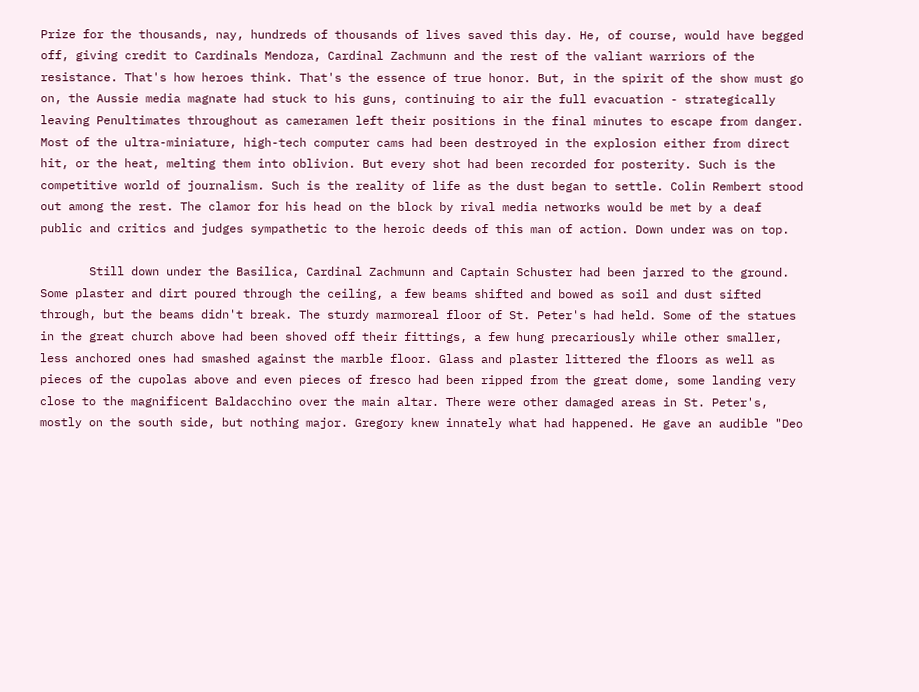Prize for the thousands, nay, hundreds of thousands of lives saved this day. He, of course, would have begged off, giving credit to Cardinals Mendoza, Cardinal Zachmunn and the rest of the valiant warriors of the resistance. That's how heroes think. That's the essence of true honor. But, in the spirit of the show must go on, the Aussie media magnate had stuck to his guns, continuing to air the full evacuation - strategically leaving Penultimates throughout as cameramen left their positions in the final minutes to escape from danger. Most of the ultra-miniature, high-tech computer cams had been destroyed in the explosion either from direct hit, or the heat, melting them into oblivion. But every shot had been recorded for posterity. Such is the competitive world of journalism. Such is the reality of life as the dust began to settle. Colin Rembert stood out among the rest. The clamor for his head on the block by rival media networks would be met by a deaf public and critics and judges sympathetic to the heroic deeds of this man of action. Down under was on top.

       Still down under the Basilica, Cardinal Zachmunn and Captain Schuster had been jarred to the ground. Some plaster and dirt poured through the ceiling, a few beams shifted and bowed as soil and dust sifted through, but the beams didn't break. The sturdy marmoreal floor of St. Peter's had held. Some of the statues in the great church above had been shoved off their fittings, a few hung precariously while other smaller, less anchored ones had smashed against the marble floor. Glass and plaster littered the floors as well as pieces of the cupolas above and even pieces of fresco had been ripped from the great dome, some landing very close to the magnificent Baldacchino over the main altar. There were other damaged areas in St. Peter's, mostly on the south side, but nothing major. Gregory knew innately what had happened. He gave an audible "Deo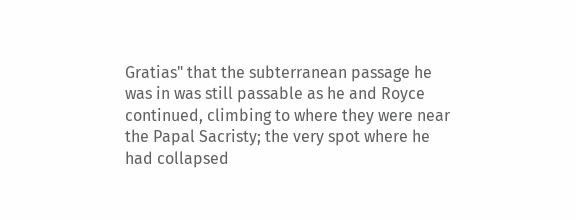Gratias" that the subterranean passage he was in was still passable as he and Royce continued, climbing to where they were near the Papal Sacristy; the very spot where he had collapsed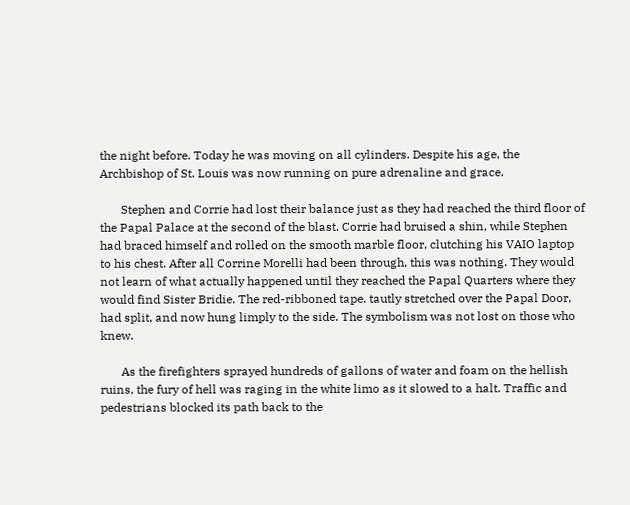the night before. Today he was moving on all cylinders. Despite his age, the Archbishop of St. Louis was now running on pure adrenaline and grace.

       Stephen and Corrie had lost their balance just as they had reached the third floor of the Papal Palace at the second of the blast. Corrie had bruised a shin, while Stephen had braced himself and rolled on the smooth marble floor, clutching his VAIO laptop to his chest. After all Corrine Morelli had been through, this was nothing. They would not learn of what actually happened until they reached the Papal Quarters where they would find Sister Bridie. The red-ribboned tape. tautly stretched over the Papal Door, had split, and now hung limply to the side. The symbolism was not lost on those who knew.

       As the firefighters sprayed hundreds of gallons of water and foam on the hellish ruins, the fury of hell was raging in the white limo as it slowed to a halt. Traffic and pedestrians blocked its path back to the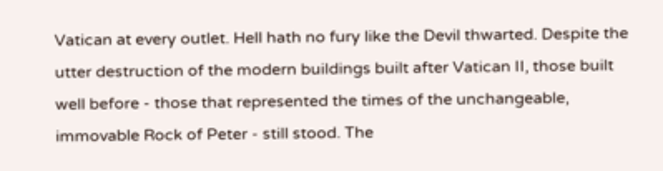Vatican at every outlet. Hell hath no fury like the Devil thwarted. Despite the utter destruction of the modern buildings built after Vatican II, those built well before - those that represented the times of the unchangeable, immovable Rock of Peter - still stood. The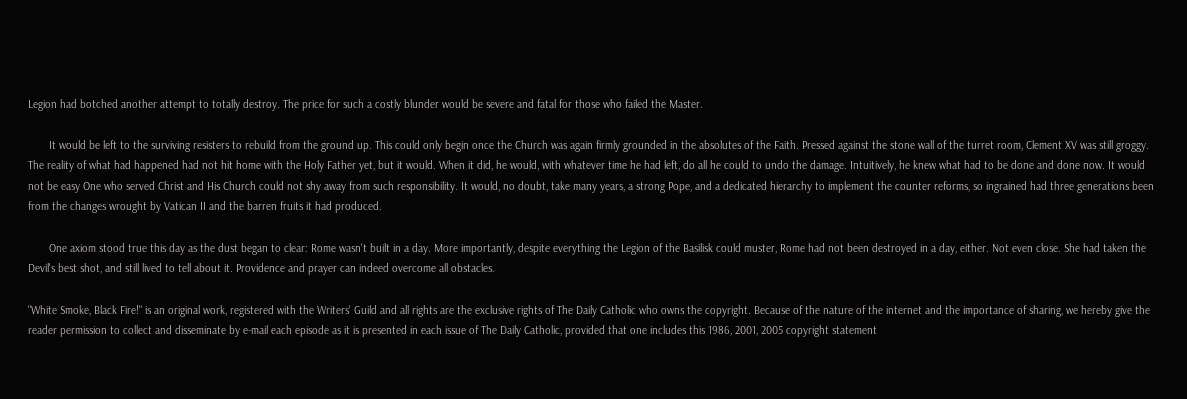Legion had botched another attempt to totally destroy. The price for such a costly blunder would be severe and fatal for those who failed the Master.

       It would be left to the surviving resisters to rebuild from the ground up. This could only begin once the Church was again firmly grounded in the absolutes of the Faith. Pressed against the stone wall of the turret room, Clement XV was still groggy. The reality of what had happened had not hit home with the Holy Father yet, but it would. When it did, he would, with whatever time he had left, do all he could to undo the damage. Intuitively, he knew what had to be done and done now. It would not be easy One who served Christ and His Church could not shy away from such responsibility. It would, no doubt, take many years, a strong Pope, and a dedicated hierarchy to implement the counter reforms, so ingrained had three generations been from the changes wrought by Vatican II and the barren fruits it had produced.

       One axiom stood true this day as the dust began to clear: Rome wasn't built in a day. More importantly, despite everything the Legion of the Basilisk could muster, Rome had not been destroyed in a day, either. Not even close. She had taken the Devil's best shot, and still lived to tell about it. Providence and prayer can indeed overcome all obstacles.

"White Smoke, Black Fire!" is an original work, registered with the Writers' Guild and all rights are the exclusive rights of The Daily Catholic who owns the copyright. Because of the nature of the internet and the importance of sharing, we hereby give the reader permission to collect and disseminate by e-mail each episode as it is presented in each issue of The Daily Catholic, provided that one includes this 1986, 2001, 2005 copyright statement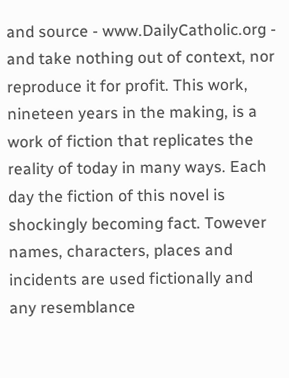and source - www.DailyCatholic.org - and take nothing out of context, nor reproduce it for profit. This work, nineteen years in the making, is a work of fiction that replicates the reality of today in many ways. Each day the fiction of this novel is shockingly becoming fact. Towever names, characters, places and incidents are used fictionally and any resemblance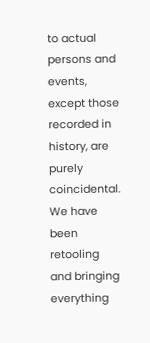to actual persons and events, except those recorded in history, are purely coincidental. We have been retooling and bringing everything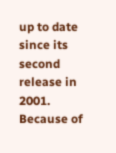up to date since its second release in 2001. Because of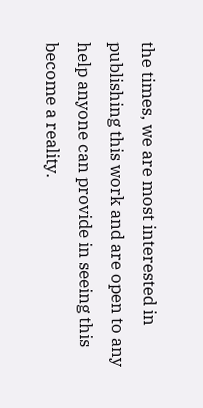the times, we are most interested in publishing this work and are open to any help anyone can provide in seeing this become a reality.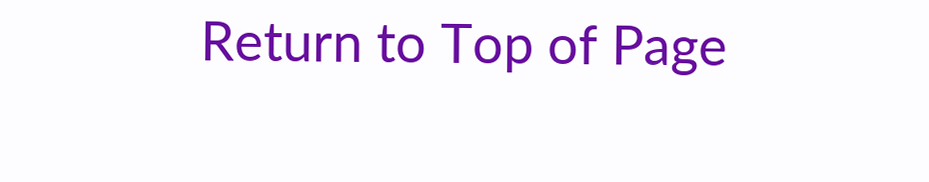Return to Top of Page